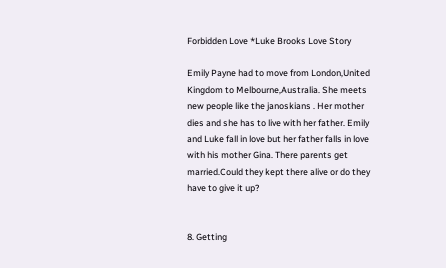Forbidden Love *Luke Brooks Love Story

Emily Payne had to move from London,United Kingdom to Melbourne,Australia. She meets new people like the janoskians . Her mother dies and she has to live with her father. Emily and Luke fall in love but her father falls in love with his mother Gina. There parents get married.Could they kept there alive or do they have to give it up?


8. Getting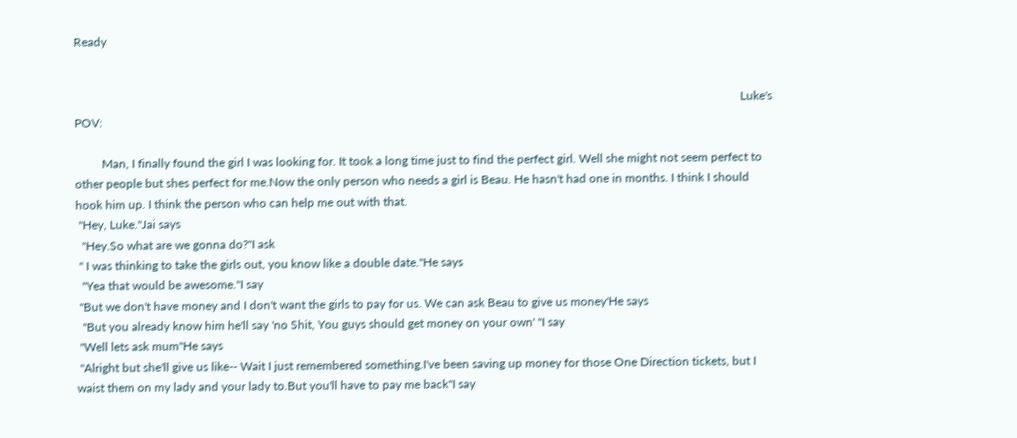Ready


                                                                                                                                                                                                                              Luke's POV:

         Man, I finally found the girl I was looking for. It took a long time just to find the perfect girl. Well she might not seem perfect to other people but shes perfect for me.Now the only person who needs a girl is Beau. He hasn't had one in months. I think I should hook him up. I think the person who can help me out with that.
 ''Hey, Luke.''Jai says
  ''Hey.So what are we gonna do?''I ask
 '' I was thinking to take the girls out, you know like a double date.''He says
  ''Yea that would be awesome.''I say
 ''But we don't have money and I don't want the girls to pay for us. We can ask Beau to give us money'He says
  ''But you already know him he'll say 'no Shit, You guys should get money on your own' ''I say
 ''Well lets ask mum''He says
 ''Alright but she'll give us like-- Wait I just remembered something.I've been saving up money for those One Direction tickets, but I waist them on my lady and your lady to.But you'll have to pay me back''I say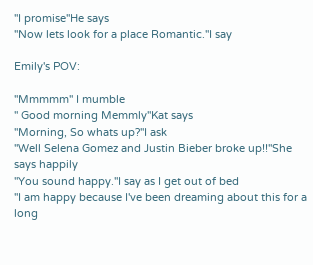''I promise''He says
''Now lets look for a place Romantic.''I say

Emily's POV:

''Mmmmm'' I mumble
'' Good morning Memmly''Kat says
''Morning, So whats up?''I ask
''Well Selena Gomez and Justin Bieber broke up!!''She says happily
''You sound happy.''I say as I get out of bed
''I am happy because I've been dreaming about this for a long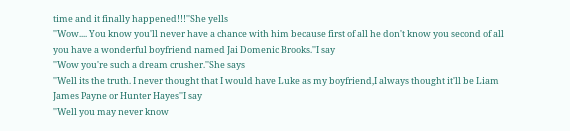time and it finally happened!!!''She yells
''Wow.... You know you'll never have a chance with him because first of all he don't know you second of all you have a wonderful boyfriend named Jai Domenic Brooks.''I say
''Wow you're such a dream crusher.''She says
''Well its the truth. I never thought that I would have Luke as my boyfriend,I always thought it'll be Liam James Payne or Hunter Hayes''I say
''Well you may never know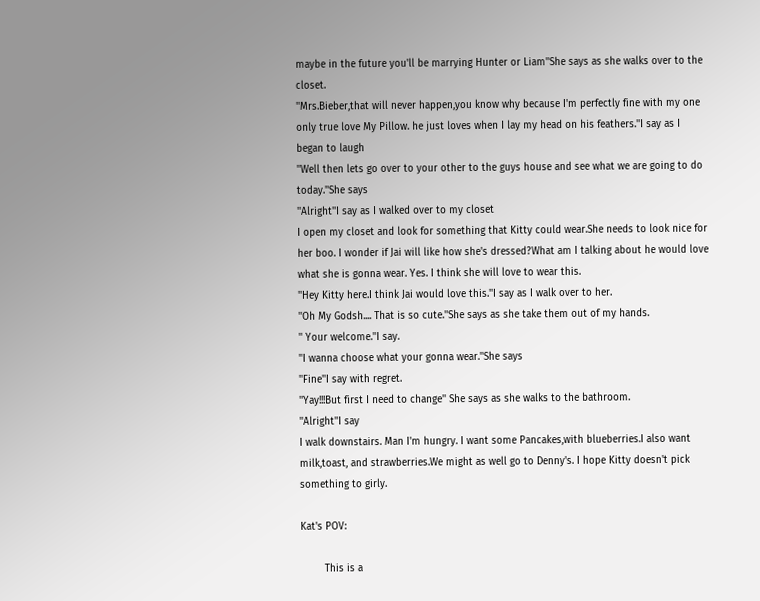maybe in the future you'll be marrying Hunter or Liam''She says as she walks over to the closet.
''Mrs.Bieber,that will never happen,you know why because I'm perfectly fine with my one only true love My Pillow. he just loves when I lay my head on his feathers.''I say as I began to laugh
''Well then lets go over to your other to the guys house and see what we are going to do today.''She says
''Alright''I say as I walked over to my closet
I open my closet and look for something that Kitty could wear.She needs to look nice for her boo. I wonder if Jai will like how she's dressed?What am I talking about he would love what she is gonna wear. Yes. I think she will love to wear this.
''Hey Kitty here.I think Jai would love this.''I say as I walk over to her.
''Oh My Godsh.... That is so cute.''She says as she take them out of my hands.
'' Your welcome.''I say.
''I wanna choose what your gonna wear.''She says
''Fine''I say with regret.
''Yay!!!But first I need to change'' She says as she walks to the bathroom.
''Alright''I say
I walk downstairs. Man I'm hungry. I want some Pancakes,with blueberries.I also want milk,toast, and strawberries.We might as well go to Denny's. I hope Kitty doesn't pick something to girly.

Kat's POV:

        This is a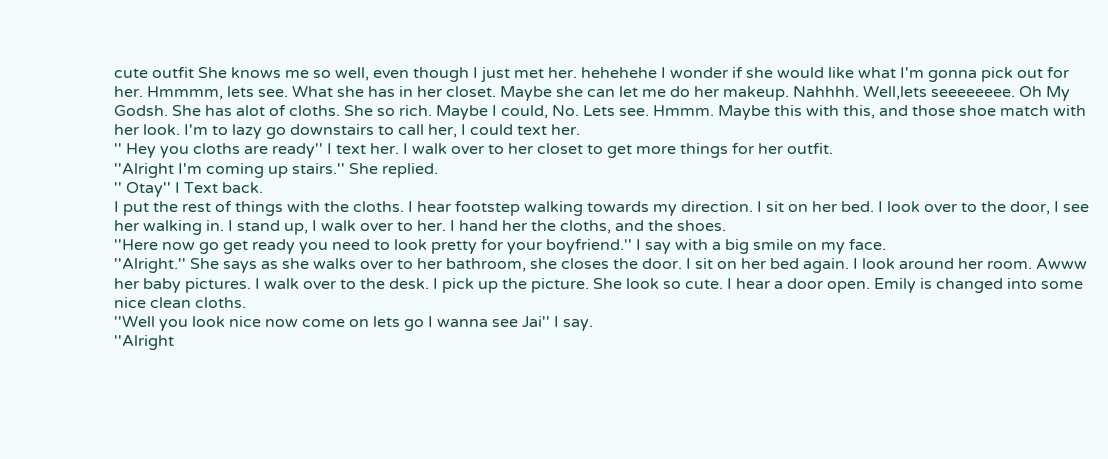cute outfit She knows me so well, even though I just met her. hehehehe I wonder if she would like what I'm gonna pick out for her. Hmmmm, lets see. What she has in her closet. Maybe she can let me do her makeup. Nahhhh. Well,lets seeeeeeee. Oh My Godsh. She has alot of cloths. She so rich. Maybe I could, No. Lets see. Hmmm. Maybe this with this, and those shoe match with her look. I'm to lazy go downstairs to call her, I could text her.
'' Hey you cloths are ready'' I text her. I walk over to her closet to get more things for her outfit.
''Alright I'm coming up stairs.'' She replied.
'' Otay'' I Text back.
I put the rest of things with the cloths. I hear footstep walking towards my direction. I sit on her bed. I look over to the door, I see her walking in. I stand up, I walk over to her. I hand her the cloths, and the shoes.
''Here now go get ready you need to look pretty for your boyfriend.'' I say with a big smile on my face.
''Alright.'' She says as she walks over to her bathroom, she closes the door. I sit on her bed again. I look around her room. Awww her baby pictures. I walk over to the desk. I pick up the picture. She look so cute. I hear a door open. Emily is changed into some nice clean cloths.
''Well you look nice now come on lets go I wanna see Jai'' I say.
''Alright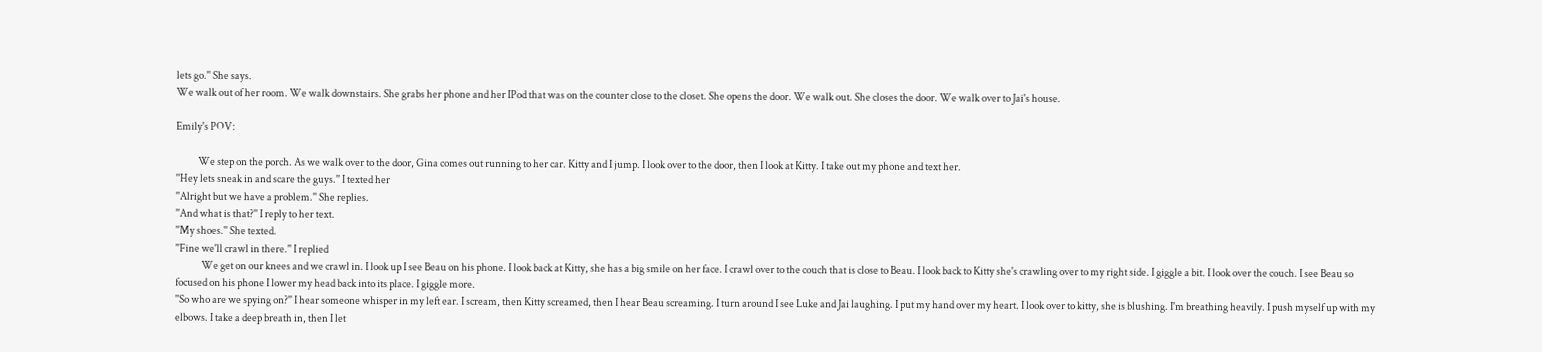lets go.'' She says.
We walk out of her room. We walk downstairs. She grabs her phone and her IPod that was on the counter close to the closet. She opens the door. We walk out. She closes the door. We walk over to Jai's house.

Emily's POV:

           We step on the porch. As we walk over to the door, Gina comes out running to her car. Kitty and I jump. I look over to the door, then I look at Kitty. I take out my phone and text her.
''Hey lets sneak in and scare the guys.'' I texted her
''Alright but we have a problem.'' She replies.
''And what is that?'' I reply to her text.
''My shoes.'' She texted.
''Fine we'll crawl in there.'' I replied
             We get on our knees and we crawl in. I look up I see Beau on his phone. I look back at Kitty, she has a big smile on her face. I crawl over to the couch that is close to Beau. I look back to Kitty she's crawling over to my right side. I giggle a bit. I look over the couch. I see Beau so focused on his phone I lower my head back into its place. I giggle more.
''So who are we spying on?'' I hear someone whisper in my left ear. I scream, then Kitty screamed, then I hear Beau screaming. I turn around I see Luke and Jai laughing. I put my hand over my heart. I look over to kitty, she is blushing. I'm breathing heavily. I push myself up with my elbows. I take a deep breath in, then I let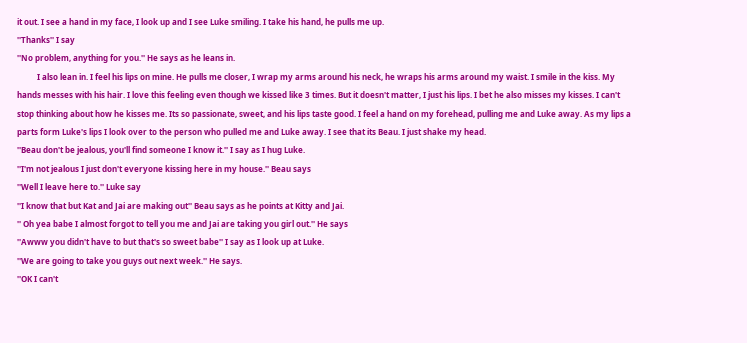it out. I see a hand in my face, I look up and I see Luke smiling. I take his hand, he pulls me up.
''Thanks'' I say
''No problem, anything for you.'' He says as he leans in.
          I also lean in. I feel his lips on mine. He pulls me closer, I wrap my arms around his neck, he wraps his arms around my waist. I smile in the kiss. My hands messes with his hair. I love this feeling even though we kissed like 3 times. But it doesn't matter, I just his lips. I bet he also misses my kisses. I can't stop thinking about how he kisses me. Its so passionate, sweet, and his lips taste good. I feel a hand on my forehead, pulling me and Luke away. As my lips a parts form Luke's lips I look over to the person who pulled me and Luke away. I see that its Beau. I just shake my head.
''Beau don't be jealous, you'll find someone I know it.'' I say as I hug Luke.
''I'm not jealous I just don't everyone kissing here in my house.'' Beau says
''Well I leave here to.'' Luke say
''I know that but Kat and Jai are making out'' Beau says as he points at Kitty and Jai.
'' Oh yea babe I almost forgot to tell you me and Jai are taking you girl out.'' He says
''Awww you didn't have to but that's so sweet babe'' I say as I look up at Luke.
''We are going to take you guys out next week.'' He says.
''OK I can't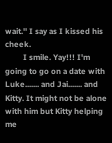wait.'' I say as I kissed his cheek.
         I smile. Yay!!! I'm going to go on a date with Luke....... and Jai....... and Kitty. It might not be alone with him but Kitty helping me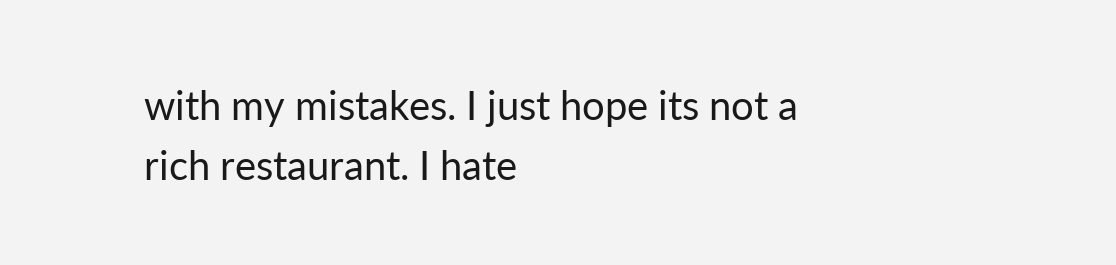with my mistakes. I just hope its not a rich restaurant. I hate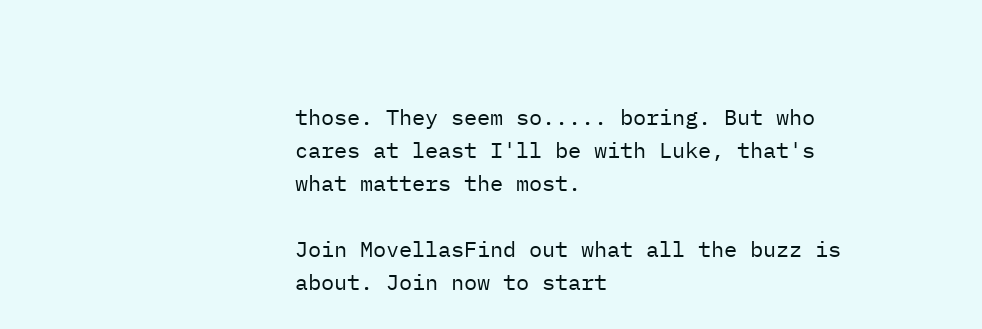those. They seem so..... boring. But who cares at least I'll be with Luke, that's what matters the most.

Join MovellasFind out what all the buzz is about. Join now to start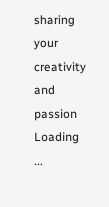sharing your creativity and passion
Loading ...